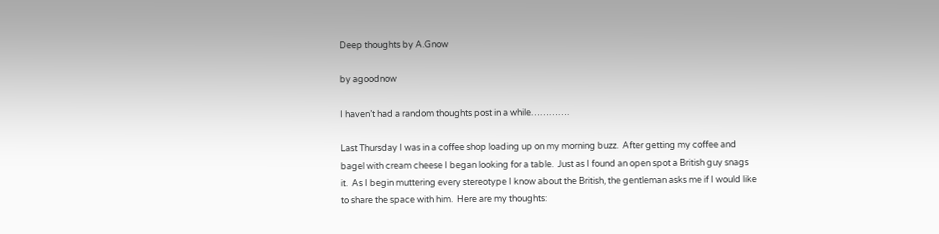Deep thoughts by A.Gnow

by agoodnow

I haven’t had a random thoughts post in a while………….

Last Thursday I was in a coffee shop loading up on my morning buzz.  After getting my coffee and bagel with cream cheese I began looking for a table.  Just as I found an open spot a British guy snags it.  As I begin muttering every stereotype I know about the British, the gentleman asks me if I would like to share the space with him.  Here are my thoughts: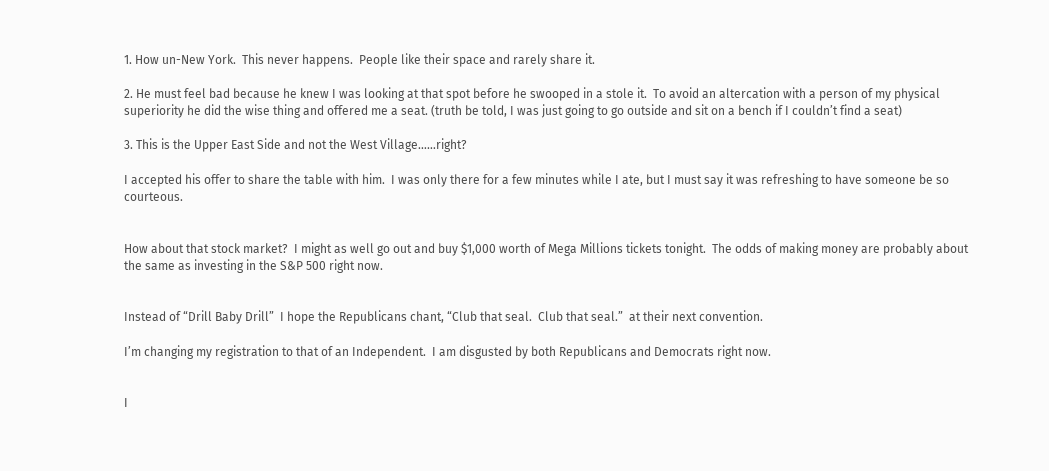1. How un-New York.  This never happens.  People like their space and rarely share it.

2. He must feel bad because he knew I was looking at that spot before he swooped in a stole it.  To avoid an altercation with a person of my physical superiority he did the wise thing and offered me a seat. (truth be told, I was just going to go outside and sit on a bench if I couldn’t find a seat)

3. This is the Upper East Side and not the West Village……right?

I accepted his offer to share the table with him.  I was only there for a few minutes while I ate, but I must say it was refreshing to have someone be so courteous.


How about that stock market?  I might as well go out and buy $1,000 worth of Mega Millions tickets tonight.  The odds of making money are probably about the same as investing in the S&P 500 right now.


Instead of “Drill Baby Drill”  I hope the Republicans chant, “Club that seal.  Club that seal.”  at their next convention.

I’m changing my registration to that of an Independent.  I am disgusted by both Republicans and Democrats right now.


I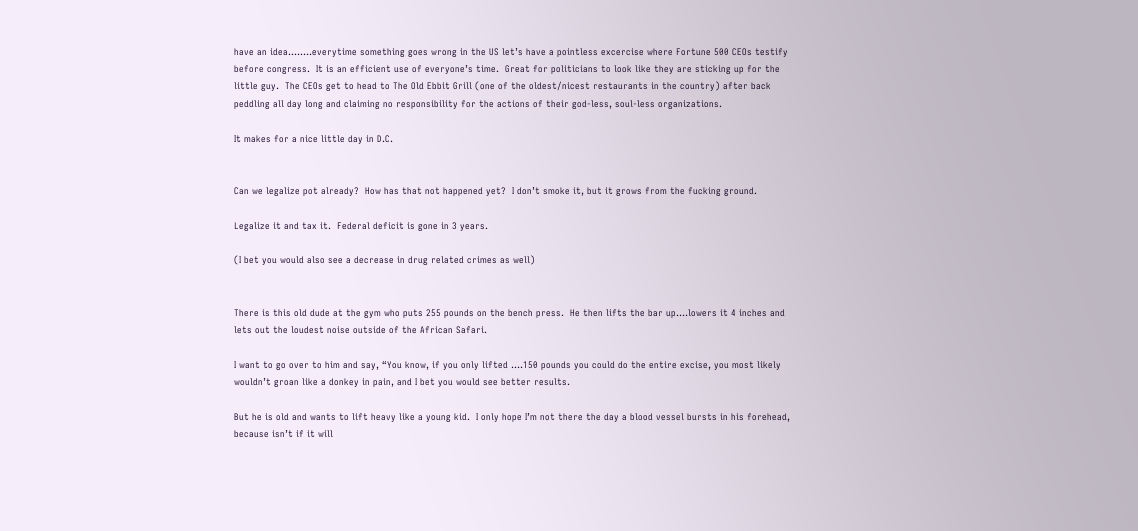have an idea……..everytime something goes wrong in the US let’s have a pointless excercise where Fortune 500 CEOs testify before congress.  It is an efficient use of everyone’s time.  Great for politicians to look like they are sticking up for the little guy.  The CEOs get to head to The Old Ebbit Grill (one of the oldest/nicest restaurants in the country) after back peddling all day long and claiming no responsibility for the actions of their god-less, soul-less organizations.

It makes for a nice little day in D.C.


Can we legalize pot already?  How has that not happened yet?  I don’t smoke it, but it grows from the fucking ground.

Legalize it and tax it.  Federal deficit is gone in 3 years.

(I bet you would also see a decrease in drug related crimes as well)


There is this old dude at the gym who puts 255 pounds on the bench press.  He then lifts the bar up….lowers it 4 inches and lets out the loudest noise outside of the African Safari.

I want to go over to him and say, “You know, if you only lifted ….150 pounds you could do the entire excise, you most likely wouldn’t groan like a donkey in pain, and I bet you would see better results.

But he is old and wants to lift heavy like a young kid.  I only hope I’m not there the day a blood vessel bursts in his forehead, because isn’t if it will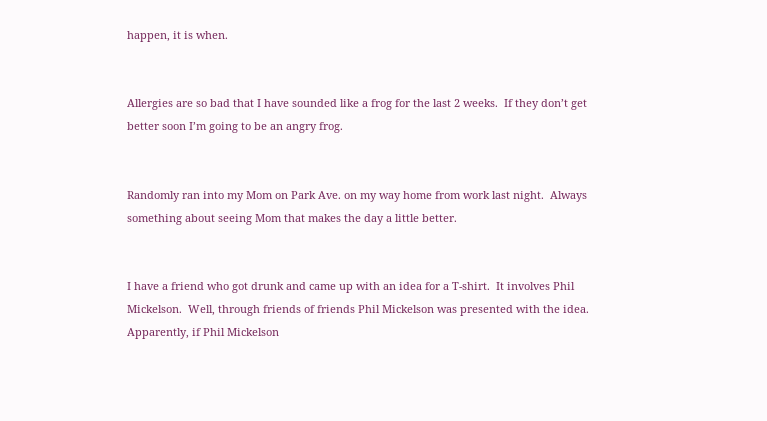happen, it is when.


Allergies are so bad that I have sounded like a frog for the last 2 weeks.  If they don’t get better soon I’m going to be an angry frog.


Randomly ran into my Mom on Park Ave. on my way home from work last night.  Always something about seeing Mom that makes the day a little better.


I have a friend who got drunk and came up with an idea for a T-shirt.  It involves Phil Mickelson.  Well, through friends of friends Phil Mickelson was presented with the idea.  Apparently, if Phil Mickelson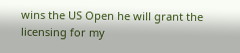wins the US Open he will grant the licensing for my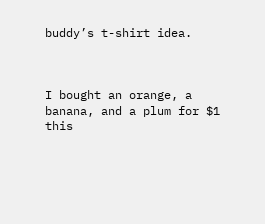buddy’s t-shirt idea.



I bought an orange, a banana, and a plum for $1 this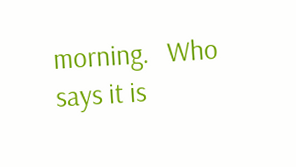morning.   Who says it is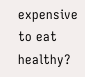expensive to eat healthy?